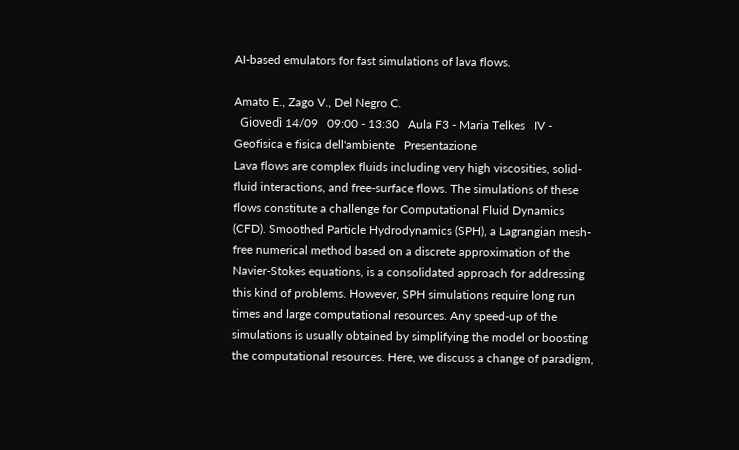AI-based emulators for fast simulations of lava flows.

Amato E., Zago V., Del Negro C.
  Giovedì 14/09   09:00 - 13:30   Aula F3 - Maria Telkes   IV - Geofisica e fisica dell'ambiente   Presentazione
Lava flows are complex fluids including very high viscosities, solid-fluid interactions, and free-surface flows. The simulations of these flows constitute a challenge for Computational Fluid Dynamics (CFD). Smoothed Particle Hydrodynamics (SPH), a Lagrangian mesh-free numerical method based on a discrete approximation of the Navier-Stokes equations, is a consolidated approach for addressing this kind of problems. However, SPH simulations require long run times and large computational resources. Any speed-up of the simulations is usually obtained by simplifying the model or boosting the computational resources. Here, we discuss a change of paradigm,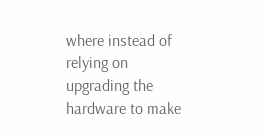where instead of relying on upgrading the hardware to make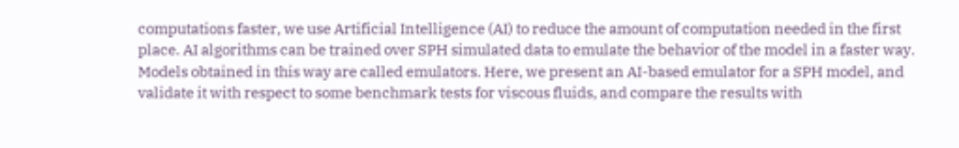computations faster, we use Artificial Intelligence (AI) to reduce the amount of computation needed in the first place. AI algorithms can be trained over SPH simulated data to emulate the behavior of the model in a faster way. Models obtained in this way are called emulators. Here, we present an AI-based emulator for a SPH model, and validate it with respect to some benchmark tests for viscous fluids, and compare the results with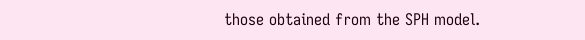those obtained from the SPH model.